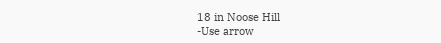18 in Noose Hill
-Use arrow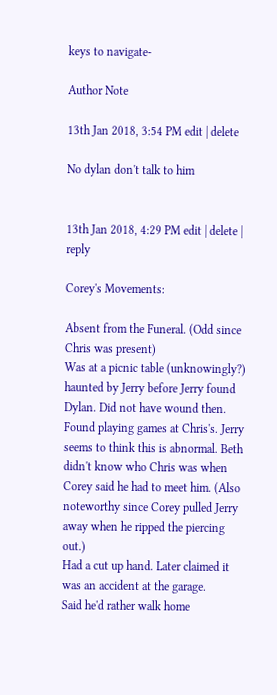keys to navigate-

Author Note

13th Jan 2018, 3:54 PM edit | delete

No dylan don't talk to him


13th Jan 2018, 4:29 PM edit | delete | reply

Corey's Movements:

Absent from the Funeral. (Odd since Chris was present)
Was at a picnic table (unknowingly?) haunted by Jerry before Jerry found Dylan. Did not have wound then.
Found playing games at Chris's. Jerry seems to think this is abnormal. Beth didn't know who Chris was when Corey said he had to meet him. (Also noteworthy since Corey pulled Jerry away when he ripped the piercing out.)
Had a cut up hand. Later claimed it was an accident at the garage.
Said he'd rather walk home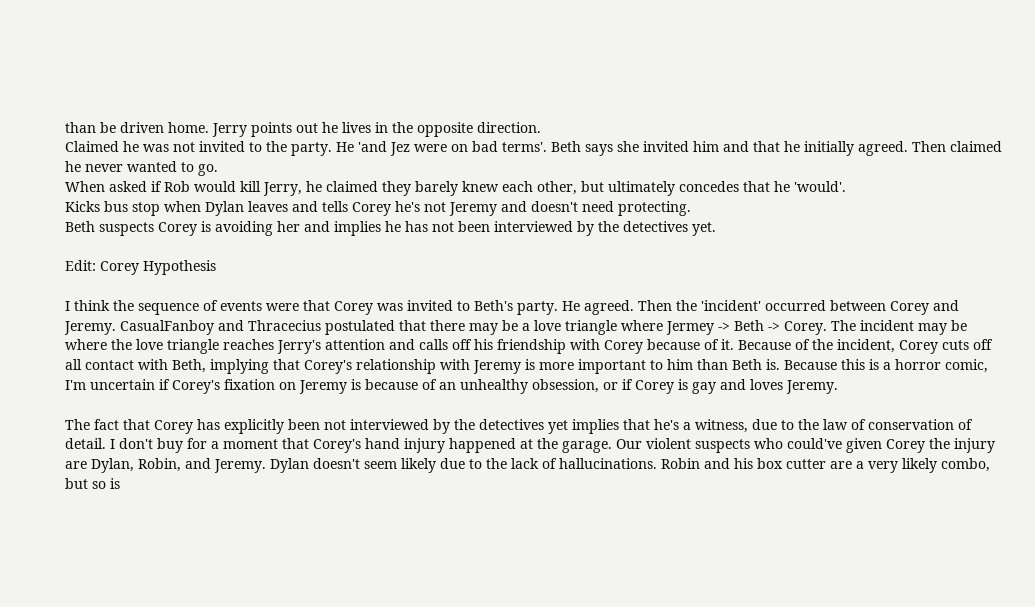than be driven home. Jerry points out he lives in the opposite direction.
Claimed he was not invited to the party. He 'and Jez were on bad terms'. Beth says she invited him and that he initially agreed. Then claimed he never wanted to go.
When asked if Rob would kill Jerry, he claimed they barely knew each other, but ultimately concedes that he 'would'.
Kicks bus stop when Dylan leaves and tells Corey he's not Jeremy and doesn't need protecting.
Beth suspects Corey is avoiding her and implies he has not been interviewed by the detectives yet.

Edit: Corey Hypothesis

I think the sequence of events were that Corey was invited to Beth's party. He agreed. Then the 'incident' occurred between Corey and Jeremy. CasualFanboy and Thracecius postulated that there may be a love triangle where Jermey -> Beth -> Corey. The incident may be where the love triangle reaches Jerry's attention and calls off his friendship with Corey because of it. Because of the incident, Corey cuts off all contact with Beth, implying that Corey's relationship with Jeremy is more important to him than Beth is. Because this is a horror comic, I'm uncertain if Corey's fixation on Jeremy is because of an unhealthy obsession, or if Corey is gay and loves Jeremy.

The fact that Corey has explicitly been not interviewed by the detectives yet implies that he's a witness, due to the law of conservation of detail. I don't buy for a moment that Corey's hand injury happened at the garage. Our violent suspects who could've given Corey the injury are Dylan, Robin, and Jeremy. Dylan doesn't seem likely due to the lack of hallucinations. Robin and his box cutter are a very likely combo, but so is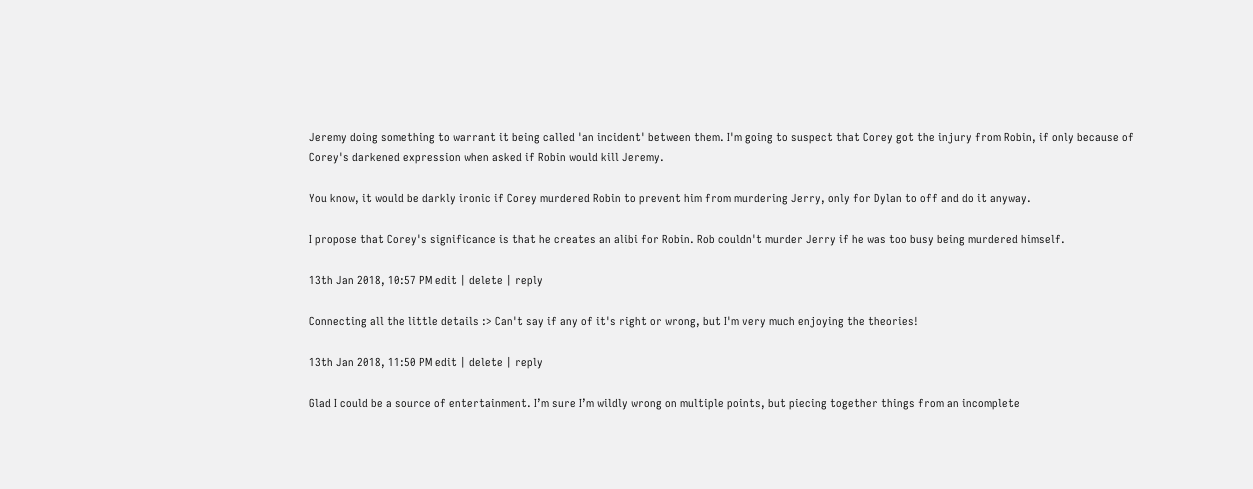Jeremy doing something to warrant it being called 'an incident' between them. I'm going to suspect that Corey got the injury from Robin, if only because of Corey's darkened expression when asked if Robin would kill Jeremy.

You know, it would be darkly ironic if Corey murdered Robin to prevent him from murdering Jerry, only for Dylan to off and do it anyway.

I propose that Corey's significance is that he creates an alibi for Robin. Rob couldn't murder Jerry if he was too busy being murdered himself.

13th Jan 2018, 10:57 PM edit | delete | reply

Connecting all the little details :> Can't say if any of it's right or wrong, but I'm very much enjoying the theories!

13th Jan 2018, 11:50 PM edit | delete | reply

Glad I could be a source of entertainment. I’m sure I’m wildly wrong on multiple points, but piecing together things from an incomplete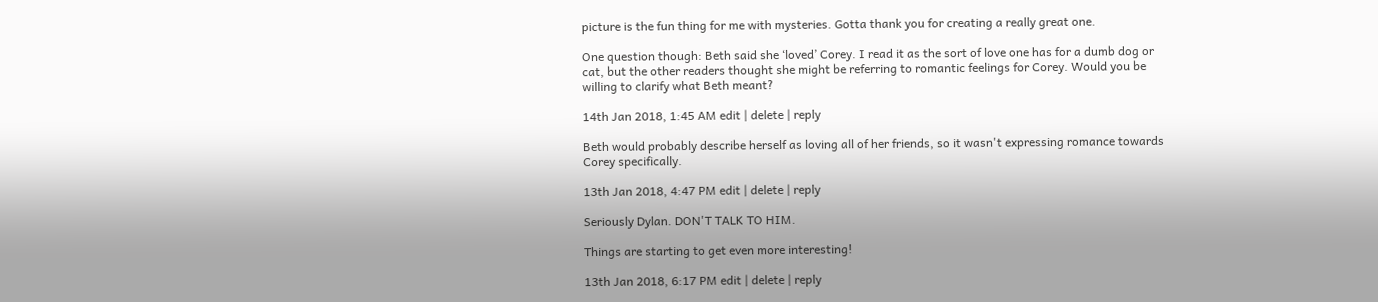picture is the fun thing for me with mysteries. Gotta thank you for creating a really great one.

One question though: Beth said she ‘loved’ Corey. I read it as the sort of love one has for a dumb dog or cat, but the other readers thought she might be referring to romantic feelings for Corey. Would you be willing to clarify what Beth meant?

14th Jan 2018, 1:45 AM edit | delete | reply

Beth would probably describe herself as loving all of her friends, so it wasn't expressing romance towards Corey specifically.

13th Jan 2018, 4:47 PM edit | delete | reply

Seriously Dylan. DON'T TALK TO HIM.

Things are starting to get even more interesting!

13th Jan 2018, 6:17 PM edit | delete | reply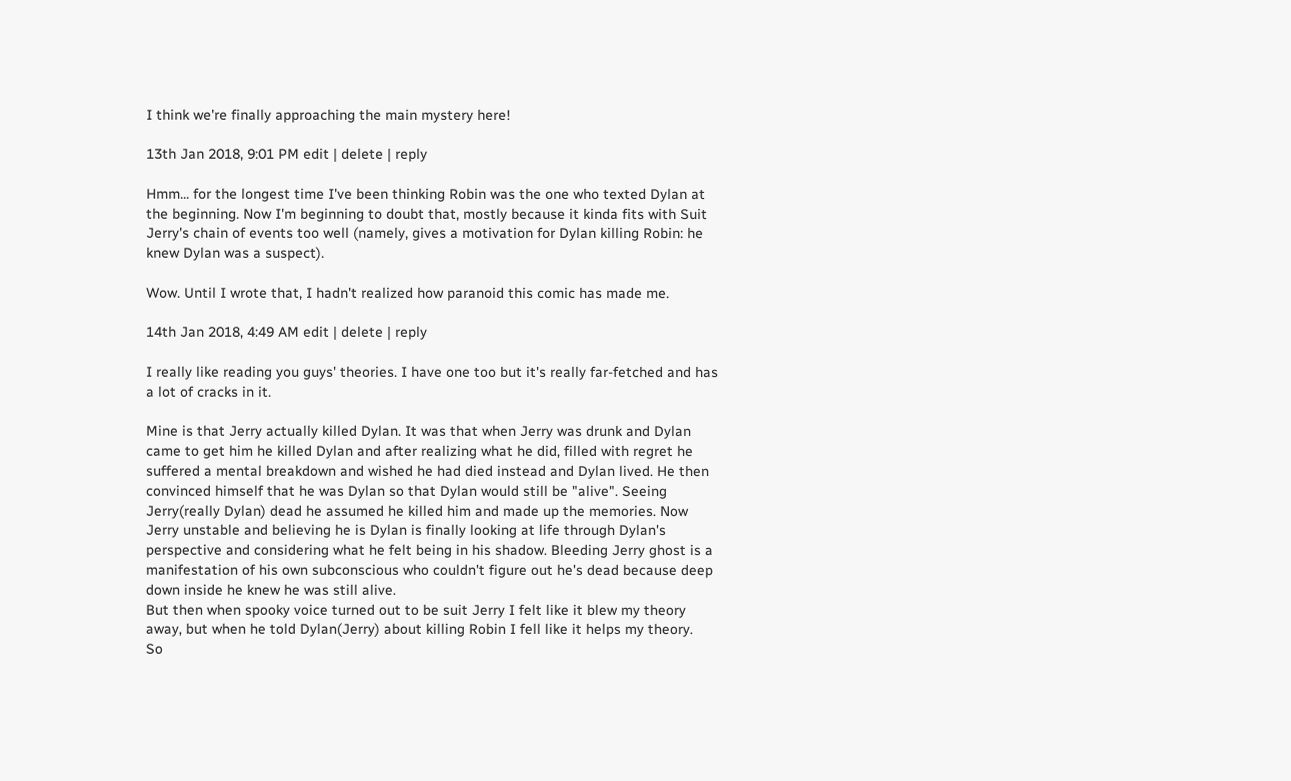I think we're finally approaching the main mystery here!

13th Jan 2018, 9:01 PM edit | delete | reply

Hmm... for the longest time I've been thinking Robin was the one who texted Dylan at the beginning. Now I'm beginning to doubt that, mostly because it kinda fits with Suit Jerry's chain of events too well (namely, gives a motivation for Dylan killing Robin: he knew Dylan was a suspect).

Wow. Until I wrote that, I hadn't realized how paranoid this comic has made me.

14th Jan 2018, 4:49 AM edit | delete | reply

I really like reading you guys' theories. I have one too but it's really far-fetched and has a lot of cracks in it.

Mine is that Jerry actually killed Dylan. It was that when Jerry was drunk and Dylan came to get him he killed Dylan and after realizing what he did, filled with regret he suffered a mental breakdown and wished he had died instead and Dylan lived. He then convinced himself that he was Dylan so that Dylan would still be "alive". Seeing Jerry(really Dylan) dead he assumed he killed him and made up the memories. Now Jerry unstable and believing he is Dylan is finally looking at life through Dylan's perspective and considering what he felt being in his shadow. Bleeding Jerry ghost is a manifestation of his own subconscious who couldn't figure out he's dead because deep down inside he knew he was still alive.
But then when spooky voice turned out to be suit Jerry I felt like it blew my theory away, but when he told Dylan(Jerry) about killing Robin I fell like it helps my theory.
So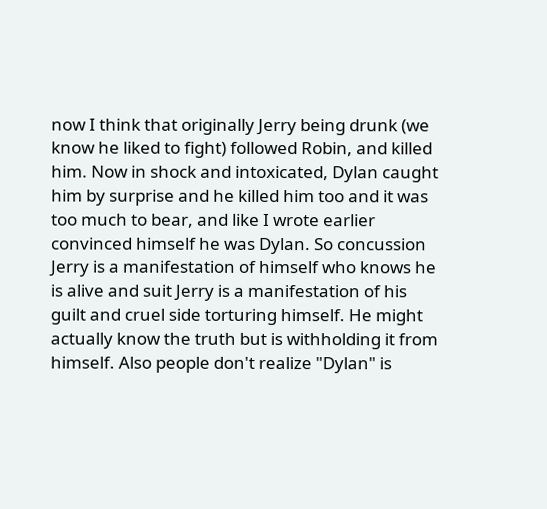now I think that originally Jerry being drunk (we know he liked to fight) followed Robin, and killed him. Now in shock and intoxicated, Dylan caught him by surprise and he killed him too and it was too much to bear, and like I wrote earlier convinced himself he was Dylan. So concussion Jerry is a manifestation of himself who knows he is alive and suit Jerry is a manifestation of his guilt and cruel side torturing himself. He might actually know the truth but is withholding it from himself. Also people don't realize "Dylan" is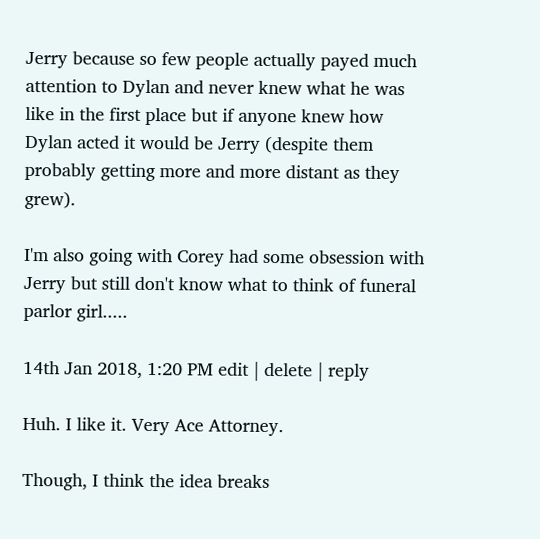Jerry because so few people actually payed much attention to Dylan and never knew what he was like in the first place but if anyone knew how Dylan acted it would be Jerry (despite them probably getting more and more distant as they grew).

I'm also going with Corey had some obsession with Jerry but still don't know what to think of funeral parlor girl.....

14th Jan 2018, 1:20 PM edit | delete | reply

Huh. I like it. Very Ace Attorney.

Though, I think the idea breaks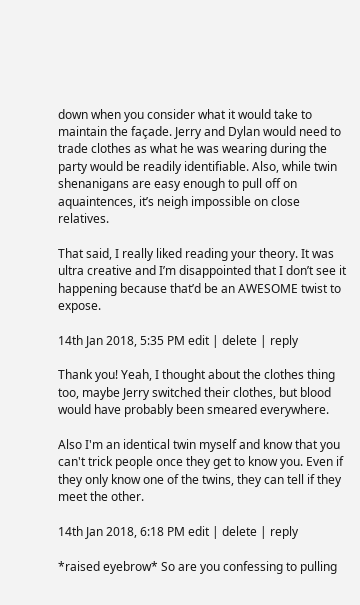down when you consider what it would take to maintain the façade. Jerry and Dylan would need to trade clothes as what he was wearing during the party would be readily identifiable. Also, while twin shenanigans are easy enough to pull off on aquaintences, it’s neigh impossible on close relatives.

That said, I really liked reading your theory. It was ultra creative and I’m disappointed that I don’t see it happening because that’d be an AWESOME twist to expose.

14th Jan 2018, 5:35 PM edit | delete | reply

Thank you! Yeah, I thought about the clothes thing too, maybe Jerry switched their clothes, but blood would have probably been smeared everywhere.

Also I'm an identical twin myself and know that you can't trick people once they get to know you. Even if they only know one of the twins, they can tell if they meet the other.

14th Jan 2018, 6:18 PM edit | delete | reply

*raised eyebrow* So are you confessing to pulling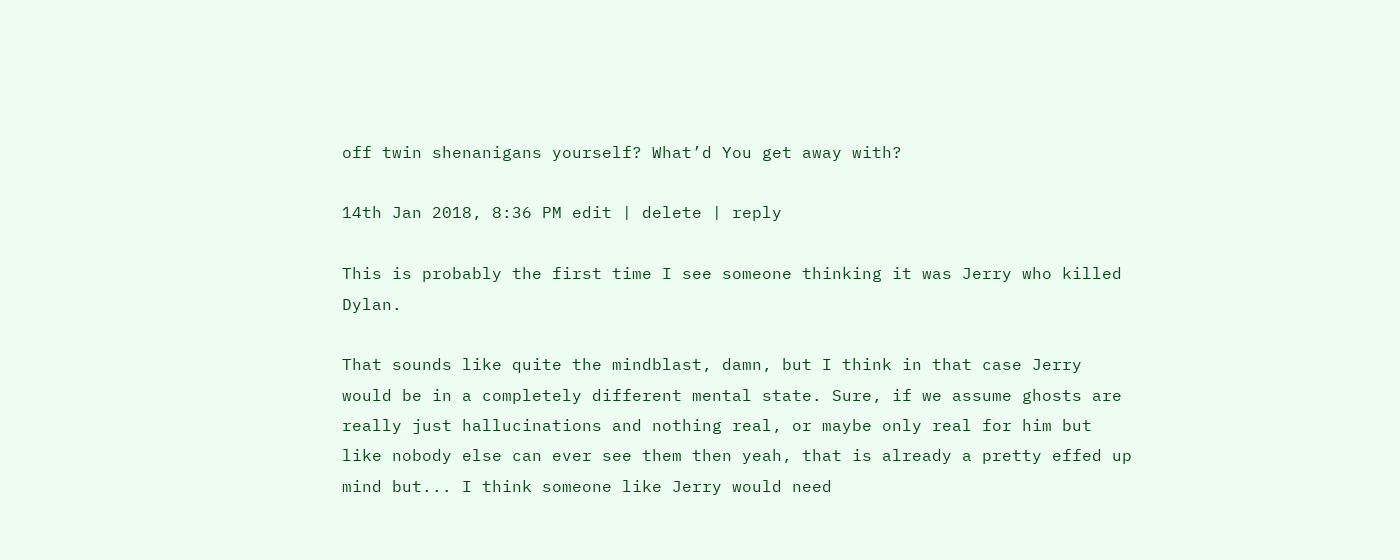off twin shenanigans yourself? What’d You get away with?

14th Jan 2018, 8:36 PM edit | delete | reply

This is probably the first time I see someone thinking it was Jerry who killed Dylan.

That sounds like quite the mindblast, damn, but I think in that case Jerry would be in a completely different mental state. Sure, if we assume ghosts are really just hallucinations and nothing real, or maybe only real for him but like nobody else can ever see them then yeah, that is already a pretty effed up mind but... I think someone like Jerry would need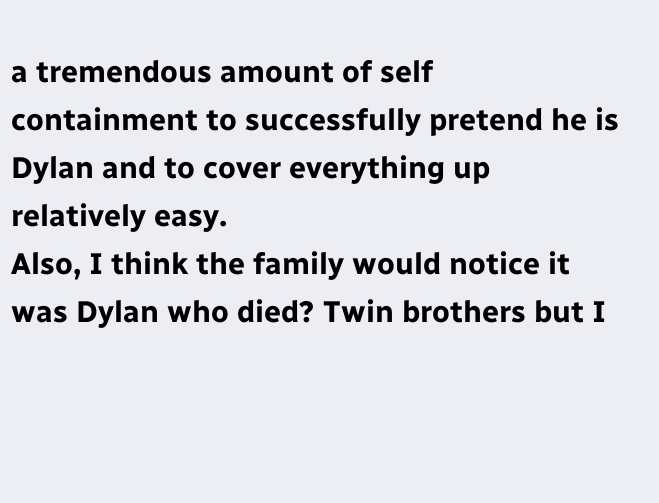a tremendous amount of self containment to successfully pretend he is Dylan and to cover everything up relatively easy.
Also, I think the family would notice it was Dylan who died? Twin brothers but I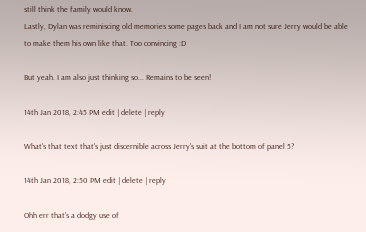still think the family would know.
Lastly, Dylan was reminiscing old memories some pages back and I am not sure Jerry would be able to make them his own like that. Too convincing :D

But yeah. I am also just thinking so... Remains to be seen!

14th Jan 2018, 2:45 PM edit | delete | reply

What's that text that's just discernible across Jerry's suit at the bottom of panel 5?

14th Jan 2018, 2:50 PM edit | delete | reply

Ohh err that's a dodgy use of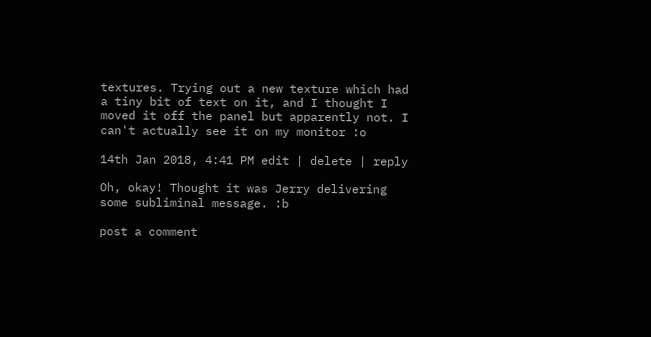textures. Trying out a new texture which had a tiny bit of text on it, and I thought I moved it off the panel but apparently not. I can't actually see it on my monitor :o

14th Jan 2018, 4:41 PM edit | delete | reply

Oh, okay! Thought it was Jerry delivering some subliminal message. :b

post a comment